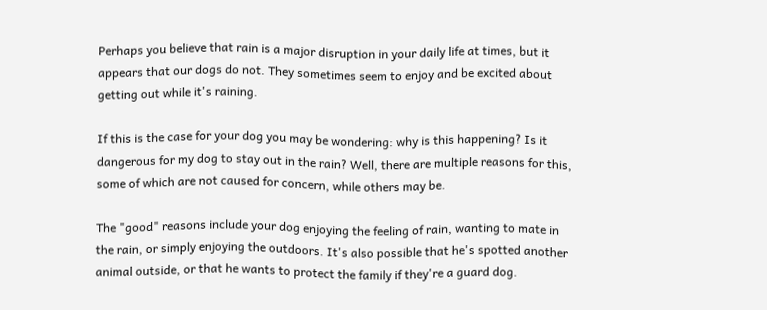Perhaps you believe that rain is a major disruption in your daily life at times, but it appears that our dogs do not. They sometimes seem to enjoy and be excited about getting out while it's raining.

If this is the case for your dog you may be wondering: why is this happening? Is it dangerous for my dog to stay out in the rain? Well, there are multiple reasons for this, some of which are not caused for concern, while others may be.

The "good" reasons include your dog enjoying the feeling of rain, wanting to mate in the rain, or simply enjoying the outdoors. It's also possible that he's spotted another animal outside, or that he wants to protect the family if they're a guard dog.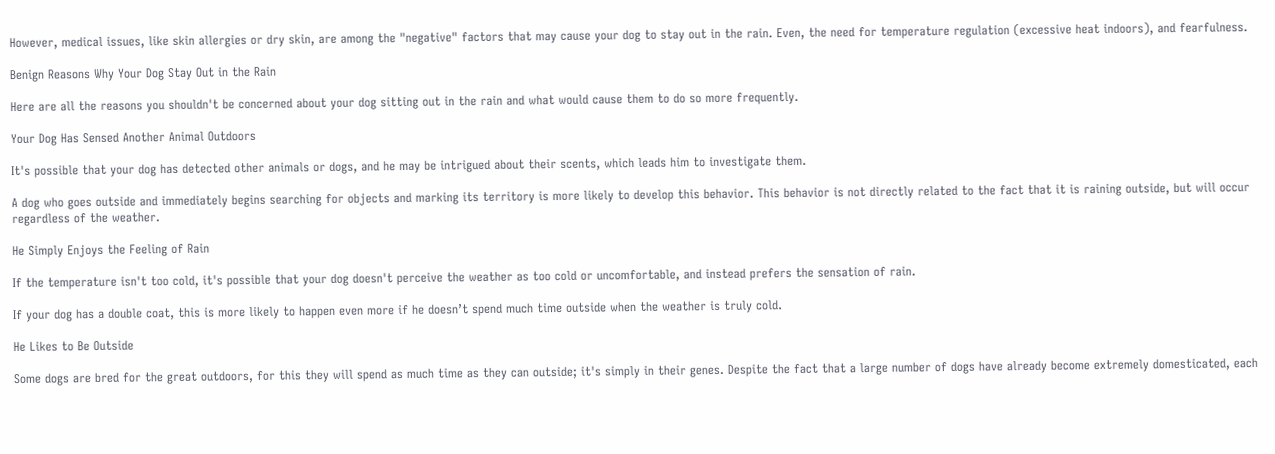However, medical issues, like skin allergies or dry skin, are among the "negative" factors that may cause your dog to stay out in the rain. Even, the need for temperature regulation (excessive heat indoors), and fearfulness.

Benign Reasons Why Your Dog Stay Out in the Rain

Here are all the reasons you shouldn't be concerned about your dog sitting out in the rain and what would cause them to do so more frequently.

Your Dog Has Sensed Another Animal Outdoors

It's possible that your dog has detected other animals or dogs, and he may be intrigued about their scents, which leads him to investigate them.

A dog who goes outside and immediately begins searching for objects and marking its territory is more likely to develop this behavior. This behavior is not directly related to the fact that it is raining outside, but will occur regardless of the weather.

He Simply Enjoys the Feeling of Rain

If the temperature isn't too cold, it's possible that your dog doesn't perceive the weather as too cold or uncomfortable, and instead prefers the sensation of rain.

If your dog has a double coat, this is more likely to happen even more if he doesn’t spend much time outside when the weather is truly cold.

He Likes to Be Outside

Some dogs are bred for the great outdoors, for this they will spend as much time as they can outside; it's simply in their genes. Despite the fact that a large number of dogs have already become extremely domesticated, each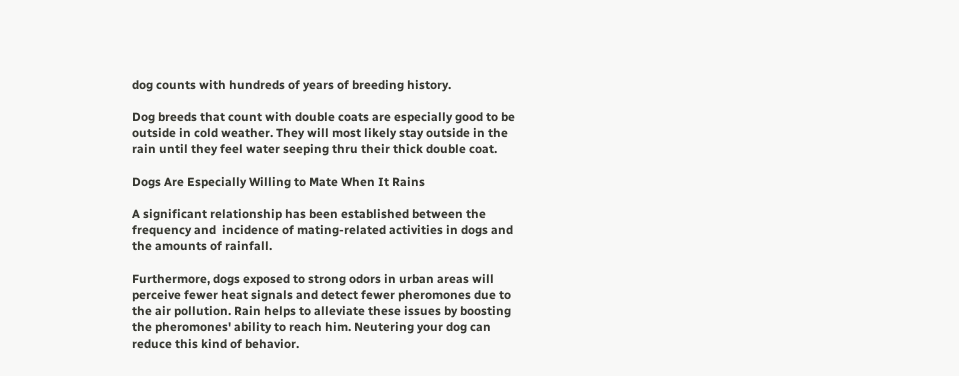dog counts with hundreds of years of breeding history.

Dog breeds that count with double coats are especially good to be outside in cold weather. They will most likely stay outside in the rain until they feel water seeping thru their thick double coat.

Dogs Are Especially Willing to Mate When It Rains

A significant relationship has been established between the frequency and  incidence of mating-related activities in dogs and the amounts of rainfall.

Furthermore, dogs exposed to strong odors in urban areas will perceive fewer heat signals and detect fewer pheromones due to the air pollution. Rain helps to alleviate these issues by boosting the pheromones' ability to reach him. Neutering your dog can reduce this kind of behavior.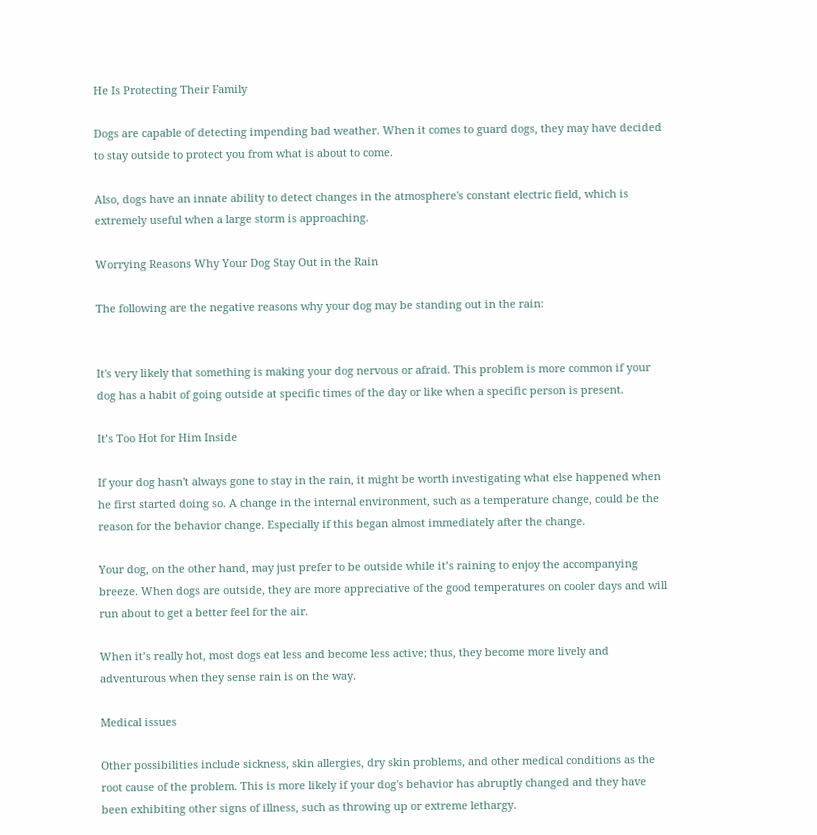He Is Protecting Their Family

Dogs are capable of detecting impending bad weather. When it comes to guard dogs, they may have decided to stay outside to protect you from what is about to come.

Also, dogs have an innate ability to detect changes in the atmosphere's constant electric field, which is extremely useful when a large storm is approaching.

Worrying Reasons Why Your Dog Stay Out in the Rain

The following are the negative reasons why your dog may be standing out in the rain:


It's very likely that something is making your dog nervous or afraid. This problem is more common if your dog has a habit of going outside at specific times of the day or like when a specific person is present.

It’s Too Hot for Him Inside

If your dog hasn't always gone to stay in the rain, it might be worth investigating what else happened when he first started doing so. A change in the internal environment, such as a temperature change, could be the reason for the behavior change. Especially if this began almost immediately after the change.

Your dog, on the other hand, may just prefer to be outside while it’s raining to enjoy the accompanying breeze. When dogs are outside, they are more appreciative of the good temperatures on cooler days and will run about to get a better feel for the air.

When it’s really hot, most dogs eat less and become less active; thus, they become more lively and adventurous when they sense rain is on the way.

Medical issues

Other possibilities include sickness, skin allergies, dry skin problems, and other medical conditions as the root cause of the problem. This is more likely if your dog's behavior has abruptly changed and they have been exhibiting other signs of illness, such as throwing up or extreme lethargy.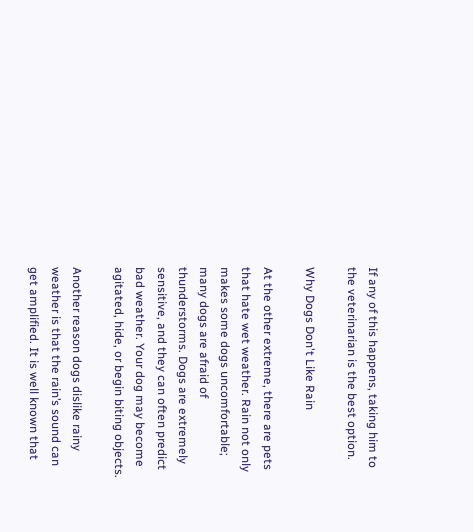If any of this happens, taking him to the veterinarian is the best option.

Why Dogs Don't Like Rain

At the other extreme, there are pets that hate wet weather. Rain not only makes some dogs uncomfortable; many dogs are afraid of thunderstorms. Dogs are extremely sensitive, and they can often predict bad weather. Your dog may become agitated, hide, or begin biting objects.

Another reason dogs dislike rainy weather is that the rain’s sound can get amplified. It is well known that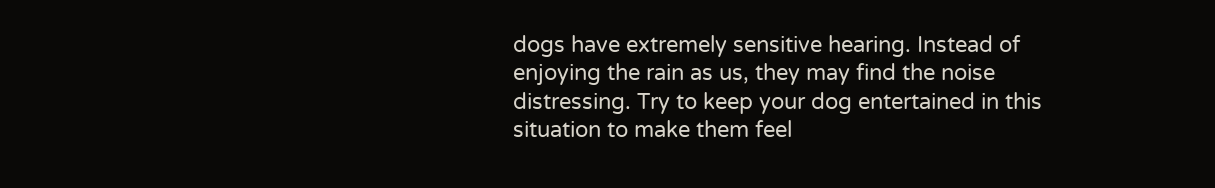dogs have extremely sensitive hearing. Instead of enjoying the rain as us, they may find the noise distressing. Try to keep your dog entertained in this situation to make them feel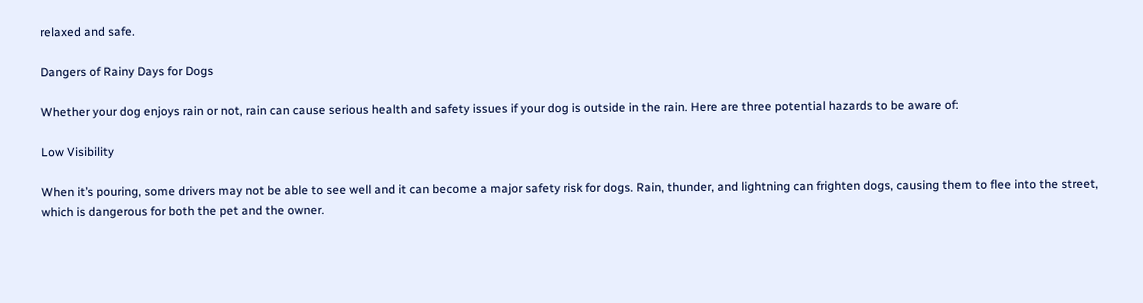relaxed and safe.

Dangers of Rainy Days for Dogs

Whether your dog enjoys rain or not, rain can cause serious health and safety issues if your dog is outside in the rain. Here are three potential hazards to be aware of:

Low Visibility

When it’s pouring, some drivers may not be able to see well and it can become a major safety risk for dogs. Rain, thunder, and lightning can frighten dogs, causing them to flee into the street, which is dangerous for both the pet and the owner.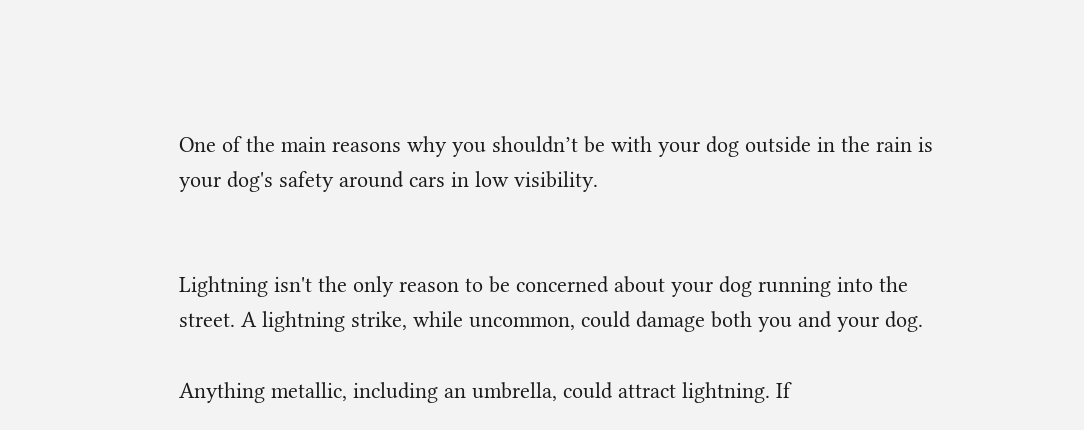One of the main reasons why you shouldn’t be with your dog outside in the rain is your dog's safety around cars in low visibility.


Lightning isn't the only reason to be concerned about your dog running into the street. A lightning strike, while uncommon, could damage both you and your dog.

Anything metallic, including an umbrella, could attract lightning. If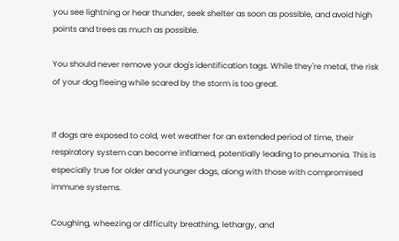you see lightning or hear thunder, seek shelter as soon as possible, and avoid high points and trees as much as possible.

You should never remove your dog's identification tags. While they're metal, the risk of your dog fleeing while scared by the storm is too great.


If dogs are exposed to cold, wet weather for an extended period of time, their respiratory system can become inflamed, potentially leading to pneumonia. This is especially true for older and younger dogs, along with those with compromised immune systems.

Coughing, wheezing or difficulty breathing, lethargy, and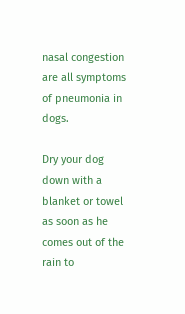nasal congestion are all symptoms of pneumonia in dogs.

Dry your dog down with a blanket or towel as soon as he comes out of the rain to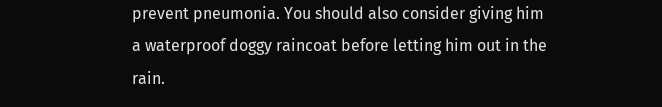prevent pneumonia. You should also consider giving him a waterproof doggy raincoat before letting him out in the rain.